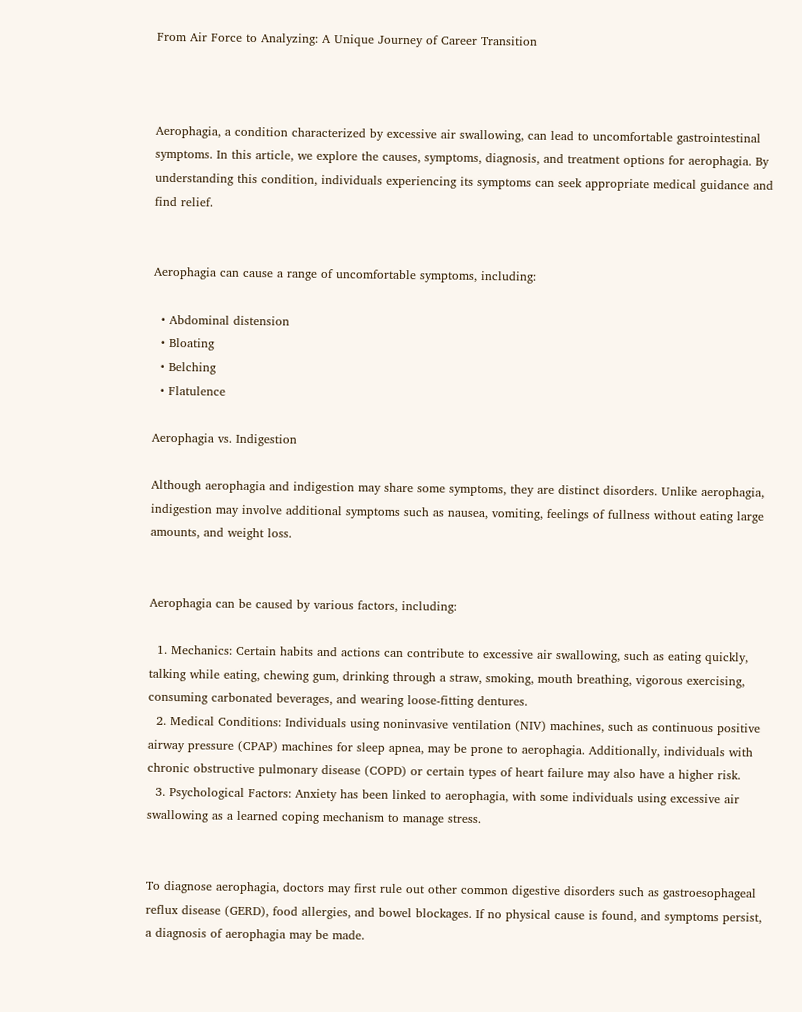From Air Force to Analyzing: A Unique Journey of Career Transition



Aerophagia, a condition characterized by excessive air swallowing, can lead to uncomfortable gastrointestinal symptoms. In this article, we explore the causes, symptoms, diagnosis, and treatment options for aerophagia. By understanding this condition, individuals experiencing its symptoms can seek appropriate medical guidance and find relief.


Aerophagia can cause a range of uncomfortable symptoms, including:

  • Abdominal distension
  • Bloating
  • Belching
  • Flatulence

Aerophagia vs. Indigestion

Although aerophagia and indigestion may share some symptoms, they are distinct disorders. Unlike aerophagia, indigestion may involve additional symptoms such as nausea, vomiting, feelings of fullness without eating large amounts, and weight loss.


Aerophagia can be caused by various factors, including:

  1. Mechanics: Certain habits and actions can contribute to excessive air swallowing, such as eating quickly, talking while eating, chewing gum, drinking through a straw, smoking, mouth breathing, vigorous exercising, consuming carbonated beverages, and wearing loose-fitting dentures.
  2. Medical Conditions: Individuals using noninvasive ventilation (NIV) machines, such as continuous positive airway pressure (CPAP) machines for sleep apnea, may be prone to aerophagia. Additionally, individuals with chronic obstructive pulmonary disease (COPD) or certain types of heart failure may also have a higher risk.
  3. Psychological Factors: Anxiety has been linked to aerophagia, with some individuals using excessive air swallowing as a learned coping mechanism to manage stress.


To diagnose aerophagia, doctors may first rule out other common digestive disorders such as gastroesophageal reflux disease (GERD), food allergies, and bowel blockages. If no physical cause is found, and symptoms persist, a diagnosis of aerophagia may be made.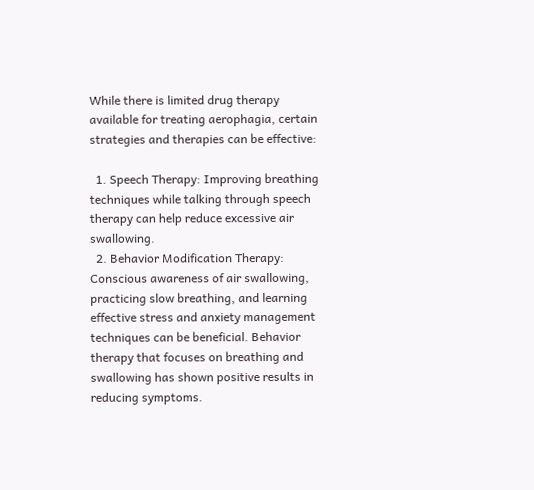While there is limited drug therapy available for treating aerophagia, certain strategies and therapies can be effective:

  1. Speech Therapy: Improving breathing techniques while talking through speech therapy can help reduce excessive air swallowing.
  2. Behavior Modification Therapy: Conscious awareness of air swallowing, practicing slow breathing, and learning effective stress and anxiety management techniques can be beneficial. Behavior therapy that focuses on breathing and swallowing has shown positive results in reducing symptoms.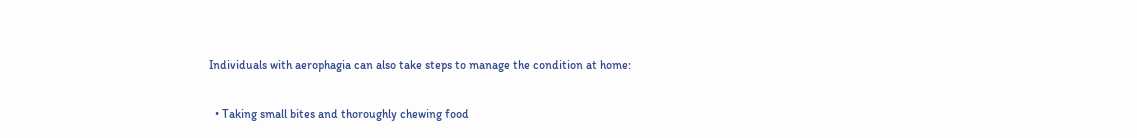Individuals with aerophagia can also take steps to manage the condition at home:

  • Taking small bites and thoroughly chewing food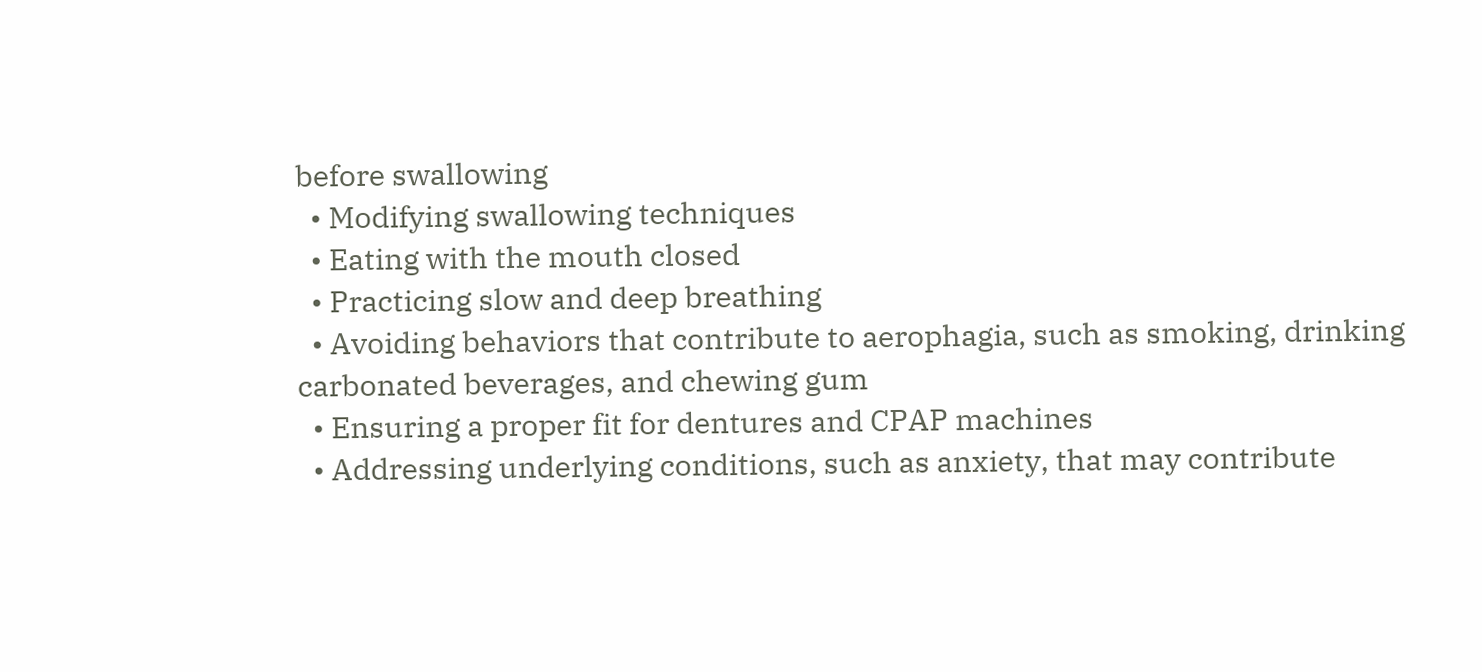before swallowing
  • Modifying swallowing techniques
  • Eating with the mouth closed
  • Practicing slow and deep breathing
  • Avoiding behaviors that contribute to aerophagia, such as smoking, drinking carbonated beverages, and chewing gum
  • Ensuring a proper fit for dentures and CPAP machines
  • Addressing underlying conditions, such as anxiety, that may contribute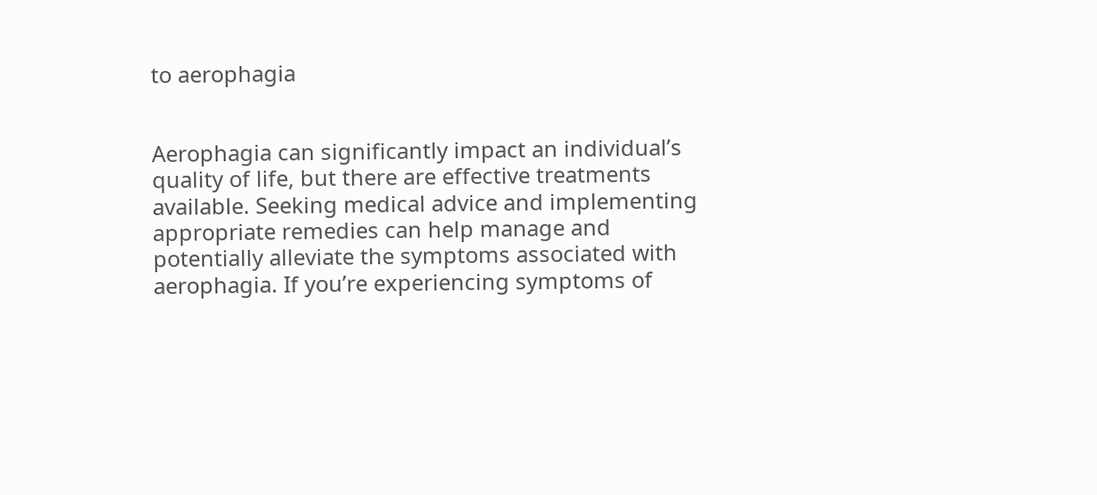to aerophagia


Aerophagia can significantly impact an individual’s quality of life, but there are effective treatments available. Seeking medical advice and implementing appropriate remedies can help manage and potentially alleviate the symptoms associated with aerophagia. If you’re experiencing symptoms of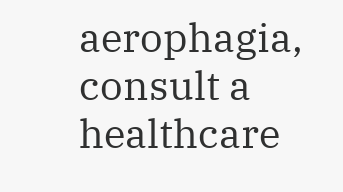aerophagia, consult a healthcare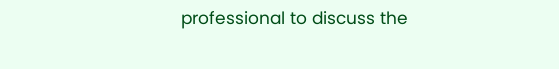professional to discuss the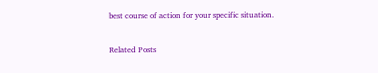best course of action for your specific situation.

Related Posts